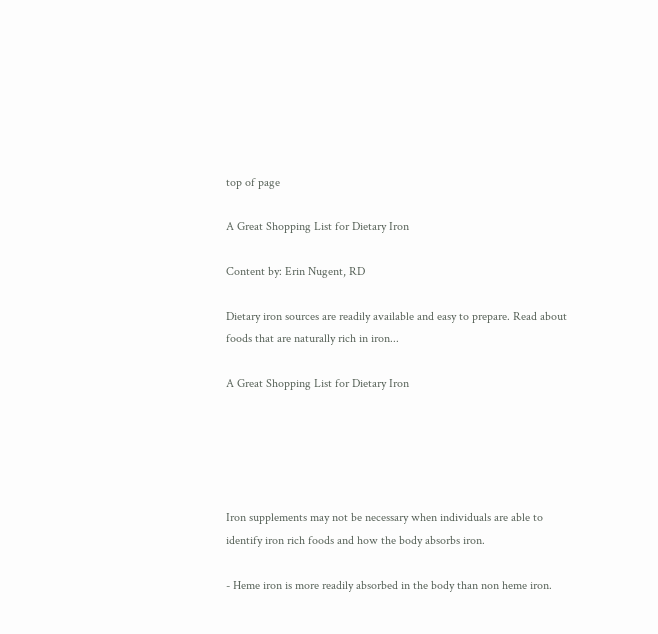top of page

A Great Shopping List for Dietary Iron

Content by: Erin Nugent, RD

Dietary iron sources are readily available and easy to prepare. Read about foods that are naturally rich in iron...

A Great Shopping List for Dietary Iron





Iron supplements may not be necessary when individuals are able to identify iron rich foods and how the body absorbs iron.

- Heme iron is more readily absorbed in the body than non heme iron.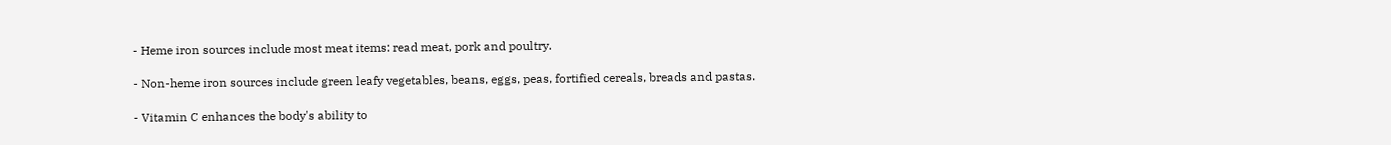- Heme iron sources include most meat items: read meat, pork and poultry.

- Non-heme iron sources include green leafy vegetables, beans, eggs, peas, fortified cereals, breads and pastas.

- Vitamin C enhances the body's ability to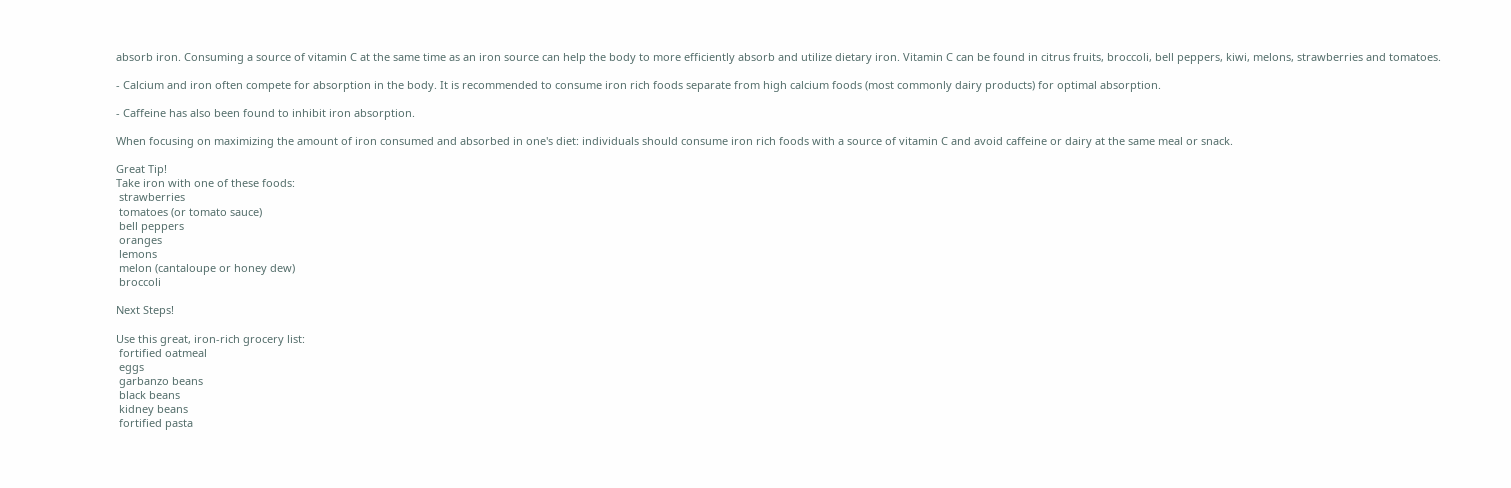absorb iron. Consuming a source of vitamin C at the same time as an iron source can help the body to more efficiently absorb and utilize dietary iron. Vitamin C can be found in citrus fruits, broccoli, bell peppers, kiwi, melons, strawberries and tomatoes.

- Calcium and iron often compete for absorption in the body. It is recommended to consume iron rich foods separate from high calcium foods (most commonly dairy products) for optimal absorption.

- Caffeine has also been found to inhibit iron absorption.

When focusing on maximizing the amount of iron consumed and absorbed in one's diet: individuals should consume iron rich foods with a source of vitamin C and avoid caffeine or dairy at the same meal or snack.

Great Tip!
Take iron with one of these foods:
 strawberries
 tomatoes (or tomato sauce)
 bell peppers
 oranges
 lemons
 melon (cantaloupe or honey dew)
 broccoli

Next Steps!

Use this great, iron-rich grocery list:
 fortified oatmeal
 eggs
 garbanzo beans
 black beans
 kidney beans
 fortified pasta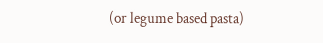(or legume based pasta)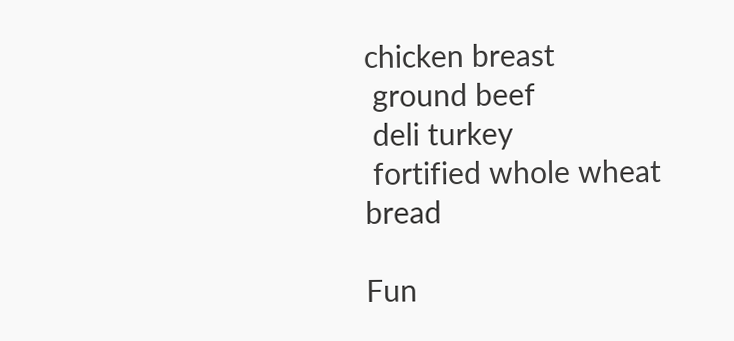chicken breast
 ground beef
 deli turkey
 fortified whole wheat bread

Fun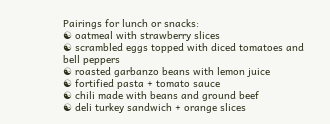Pairings for lunch or snacks:
☯ oatmeal with strawberry slices
☯ scrambled eggs topped with diced tomatoes and bell peppers
☯ roasted garbanzo beans with lemon juice
☯ fortified pasta + tomato sauce
☯ chili made with beans and ground beef
☯ deli turkey sandwich + orange slices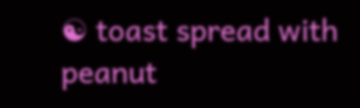☯ toast spread with peanut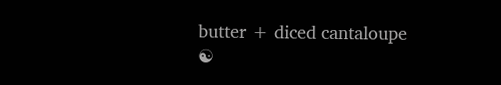butter + diced cantaloupe
☯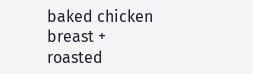baked chicken breast + roasted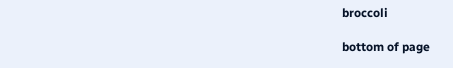broccoli

bottom of page